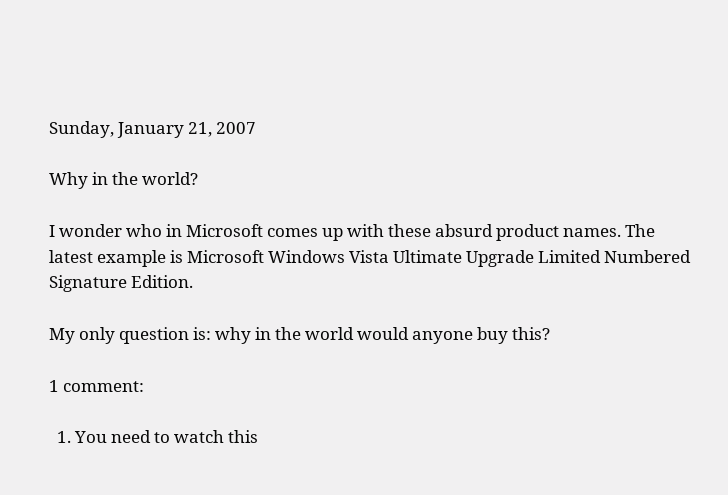Sunday, January 21, 2007

Why in the world?

I wonder who in Microsoft comes up with these absurd product names. The latest example is Microsoft Windows Vista Ultimate Upgrade Limited Numbered Signature Edition.

My only question is: why in the world would anyone buy this?

1 comment:

  1. You need to watch this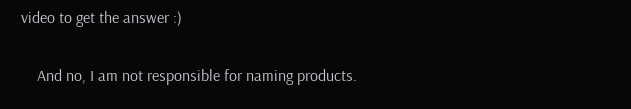video to get the answer :)

    And no, I am not responsible for naming products.